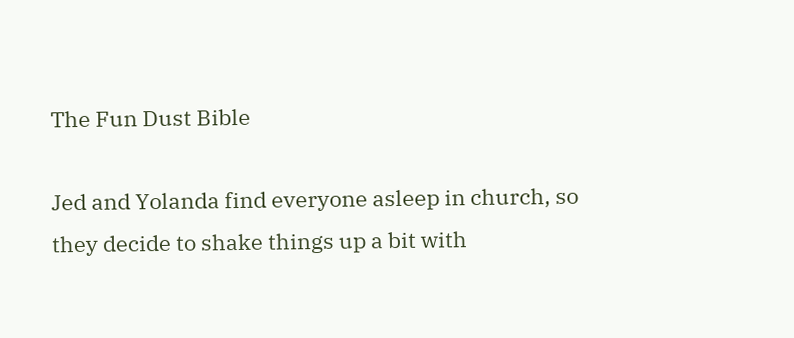The Fun Dust Bible

Jed and Yolanda find everyone asleep in church, so they decide to shake things up a bit with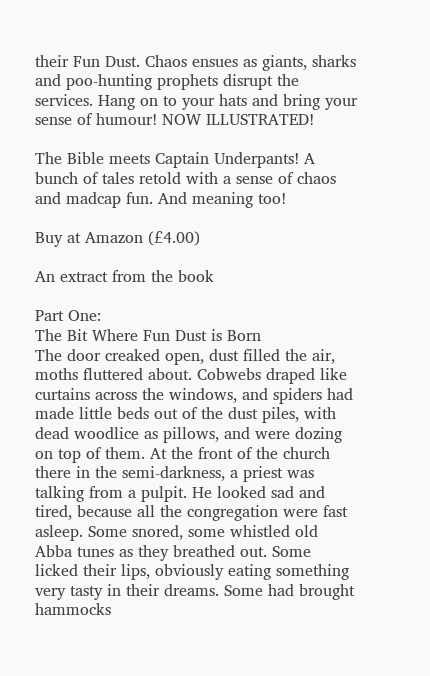their Fun Dust. Chaos ensues as giants, sharks and poo-hunting prophets disrupt the services. Hang on to your hats and bring your sense of humour! NOW ILLUSTRATED!

The Bible meets Captain Underpants! A bunch of tales retold with a sense of chaos and madcap fun. And meaning too!

Buy at Amazon (£4.00)

An extract from the book

Part One:
The Bit Where Fun Dust is Born
The door creaked open, dust filled the air, moths fluttered about. Cobwebs draped like curtains across the windows, and spiders had made little beds out of the dust piles, with dead woodlice as pillows, and were dozing on top of them. At the front of the church there in the semi-darkness, a priest was talking from a pulpit. He looked sad and tired, because all the congregation were fast asleep. Some snored, some whistled old Abba tunes as they breathed out. Some licked their lips, obviously eating something very tasty in their dreams. Some had brought hammocks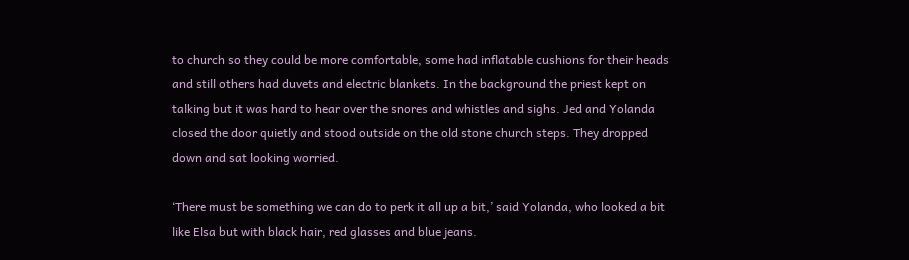to church so they could be more comfortable, some had inflatable cushions for their heads and still others had duvets and electric blankets. In the background the priest kept on talking but it was hard to hear over the snores and whistles and sighs. Jed and Yolanda closed the door quietly and stood outside on the old stone church steps. They dropped down and sat looking worried.

‘There must be something we can do to perk it all up a bit,’ said Yolanda, who looked a bit like Elsa but with black hair, red glasses and blue jeans.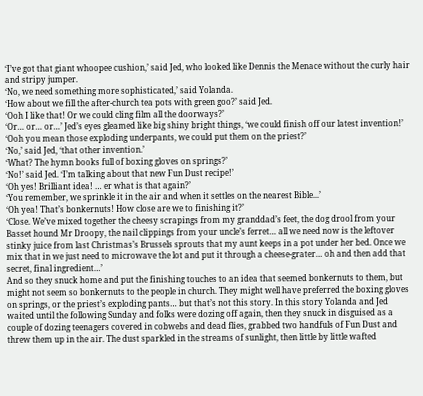‘I’ve got that giant whoopee cushion,’ said Jed, who looked like Dennis the Menace without the curly hair and stripy jumper.
‘No, we need something more sophisticated,’ said Yolanda.
‘How about we fill the after-church tea pots with green goo?’ said Jed.
‘Ooh I like that! Or we could cling film all the doorways?’
‘Or… or… or…’ Jed’s eyes gleamed like big shiny bright things, ‘we could finish off our latest invention!’
‘Ooh you mean those exploding underpants, we could put them on the priest?’
‘No,’ said Jed, ‘that other invention.’
‘What? The hymn books full of boxing gloves on springs?’
‘No!’ said Jed. ‘I’m talking about that new Fun Dust recipe!’
‘Oh yes! Brilliant idea! … er what is that again?’
‘You remember, we sprinkle it in the air and when it settles on the nearest Bible...’
‘Oh yea! That’s bonkernuts! How close are we to finishing it?’
‘Close. We’ve mixed together the cheesy scrapings from my granddad’s feet, the dog drool from your Basset hound Mr Droopy, the nail clippings from your uncle’s ferret… all we need now is the leftover stinky juice from last Christmas’s Brussels sprouts that my aunt keeps in a pot under her bed. Once we mix that in we just need to microwave the lot and put it through a cheese-grater… oh and then add that secret, final ingredient…’
And so they snuck home and put the finishing touches to an idea that seemed bonkernuts to them, but might not seem so bonkernuts to the people in church. They might well have preferred the boxing gloves on springs, or the priest’s exploding pants… but that’s not this story. In this story Yolanda and Jed waited until the following Sunday and folks were dozing off again, then they snuck in disguised as a couple of dozing teenagers covered in cobwebs and dead flies, grabbed two handfuls of Fun Dust and threw them up in the air. The dust sparkled in the streams of sunlight, then little by little wafted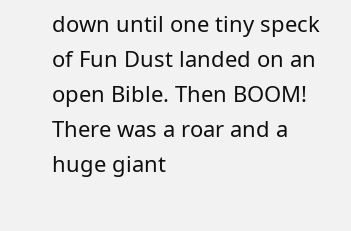down until one tiny speck of Fun Dust landed on an open Bible. Then BOOM! There was a roar and a huge giant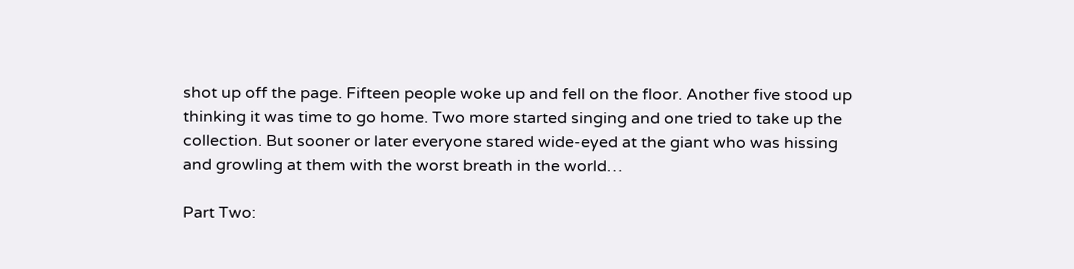shot up off the page. Fifteen people woke up and fell on the floor. Another five stood up thinking it was time to go home. Two more started singing and one tried to take up the collection. But sooner or later everyone stared wide-eyed at the giant who was hissing and growling at them with the worst breath in the world…

Part Two: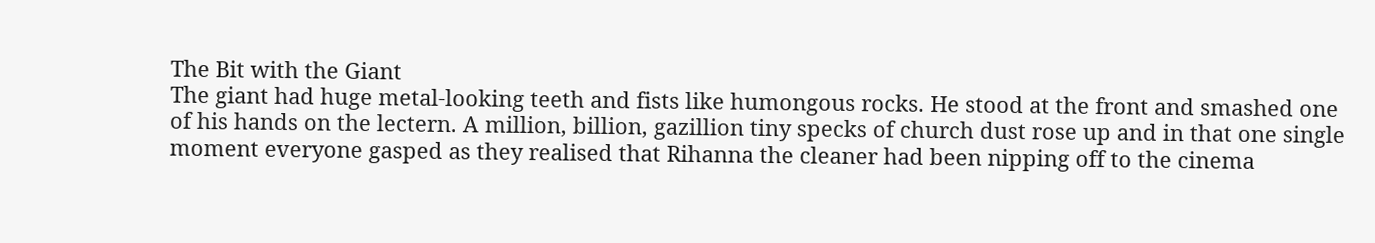The Bit with the Giant
The giant had huge metal-looking teeth and fists like humongous rocks. He stood at the front and smashed one of his hands on the lectern. A million, billion, gazillion tiny specks of church dust rose up and in that one single moment everyone gasped as they realised that Rihanna the cleaner had been nipping off to the cinema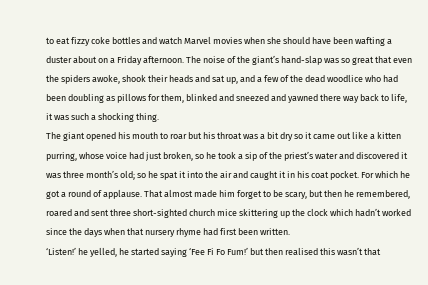to eat fizzy coke bottles and watch Marvel movies when she should have been wafting a duster about on a Friday afternoon. The noise of the giant’s hand-slap was so great that even the spiders awoke, shook their heads and sat up, and a few of the dead woodlice who had been doubling as pillows for them, blinked and sneezed and yawned there way back to life, it was such a shocking thing.
The giant opened his mouth to roar but his throat was a bit dry so it came out like a kitten purring, whose voice had just broken, so he took a sip of the priest’s water and discovered it was three month’s old; so he spat it into the air and caught it in his coat pocket. For which he got a round of applause. That almost made him forget to be scary, but then he remembered, roared and sent three short-sighted church mice skittering up the clock which hadn’t worked since the days when that nursery rhyme had first been written.
‘Listen!’ he yelled, he started saying ‘Fee Fi Fo Fum!’ but then realised this wasn’t that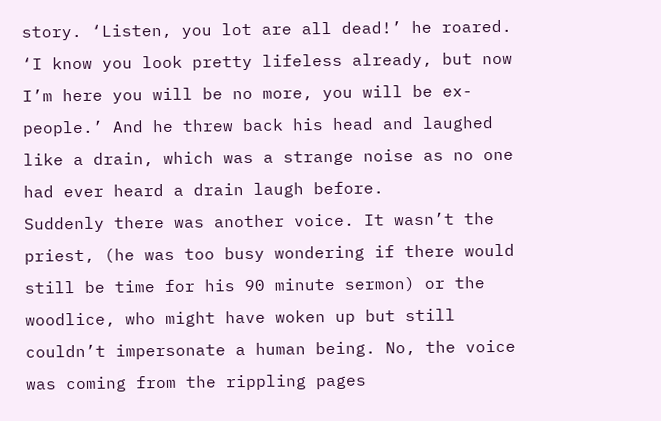story. ‘Listen, you lot are all dead!’ he roared. ‘I know you look pretty lifeless already, but now I’m here you will be no more, you will be ex-people.’ And he threw back his head and laughed like a drain, which was a strange noise as no one had ever heard a drain laugh before.
Suddenly there was another voice. It wasn’t the priest, (he was too busy wondering if there would still be time for his 90 minute sermon) or the woodlice, who might have woken up but still couldn’t impersonate a human being. No, the voice was coming from the rippling pages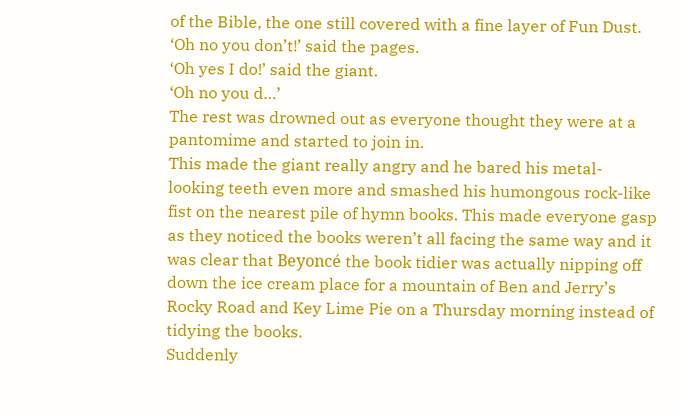of the Bible, the one still covered with a fine layer of Fun Dust.
‘Oh no you don’t!’ said the pages.
‘Oh yes I do!’ said the giant.
‘Oh no you d…’
The rest was drowned out as everyone thought they were at a pantomime and started to join in.
This made the giant really angry and he bared his metal-looking teeth even more and smashed his humongous rock-like fist on the nearest pile of hymn books. This made everyone gasp as they noticed the books weren’t all facing the same way and it was clear that Beyoncé the book tidier was actually nipping off down the ice cream place for a mountain of Ben and Jerry’s Rocky Road and Key Lime Pie on a Thursday morning instead of tidying the books.
Suddenly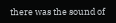there was the sound of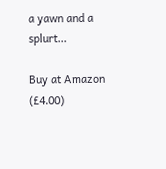a yawn and a splurt...

Buy at Amazon (£4.00)